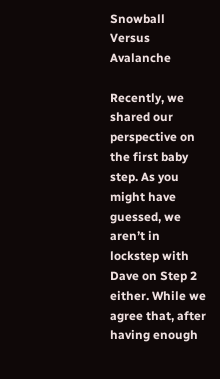Snowball Versus Avalanche

Recently, we shared our perspective on the first baby step. As you might have guessed, we aren’t in lockstep with Dave on Step 2 either. While we agree that, after having enough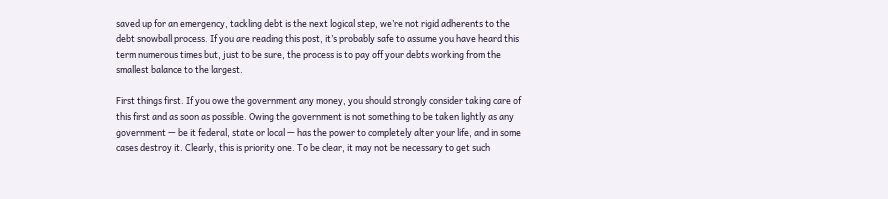saved up for an emergency, tackling debt is the next logical step, we’re not rigid adherents to the debt snowball process. If you are reading this post, it’s probably safe to assume you have heard this term numerous times but, just to be sure, the process is to pay off your debts working from the smallest balance to the largest.

First things first. If you owe the government any money, you should strongly consider taking care of this first and as soon as possible. Owing the government is not something to be taken lightly as any government — be it federal, state or local — has the power to completely alter your life, and in some cases destroy it. Clearly, this is priority one. To be clear, it may not be necessary to get such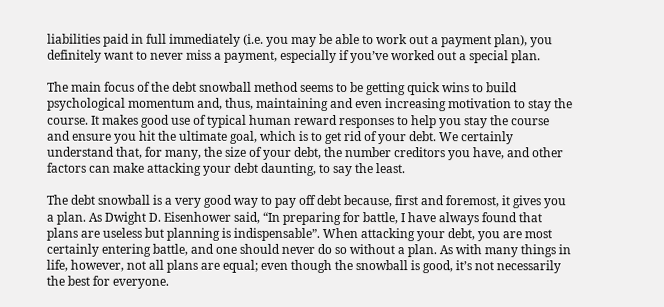liabilities paid in full immediately (i.e. you may be able to work out a payment plan), you definitely want to never miss a payment, especially if you’ve worked out a special plan.

The main focus of the debt snowball method seems to be getting quick wins to build psychological momentum and, thus, maintaining and even increasing motivation to stay the course. It makes good use of typical human reward responses to help you stay the course and ensure you hit the ultimate goal, which is to get rid of your debt. We certainly understand that, for many, the size of your debt, the number creditors you have, and other factors can make attacking your debt daunting, to say the least.

The debt snowball is a very good way to pay off debt because, first and foremost, it gives you a plan. As Dwight D. Eisenhower said, “In preparing for battle, I have always found that plans are useless but planning is indispensable”. When attacking your debt, you are most certainly entering battle, and one should never do so without a plan. As with many things in life, however, not all plans are equal; even though the snowball is good, it’s not necessarily the best for everyone.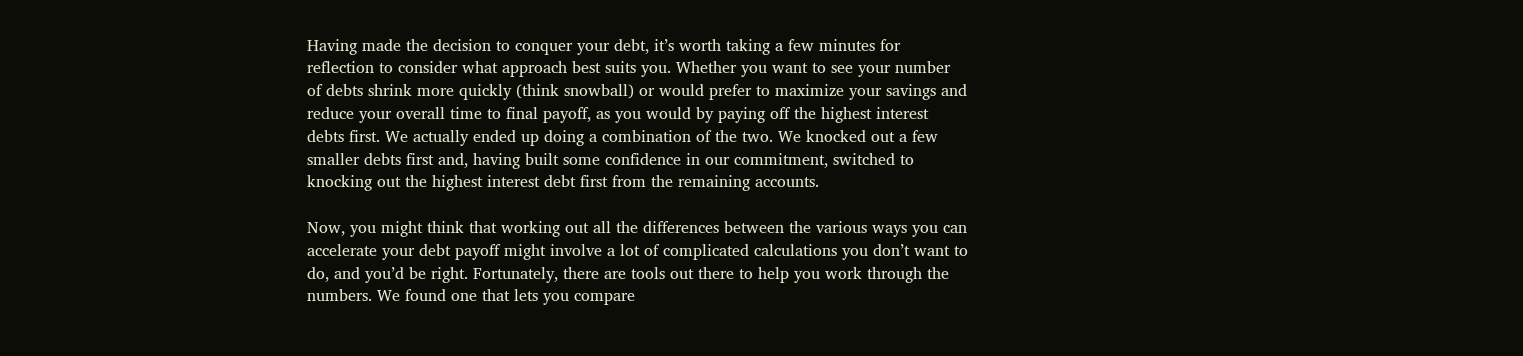Having made the decision to conquer your debt, it’s worth taking a few minutes for reflection to consider what approach best suits you. Whether you want to see your number of debts shrink more quickly (think snowball) or would prefer to maximize your savings and reduce your overall time to final payoff, as you would by paying off the highest interest debts first. We actually ended up doing a combination of the two. We knocked out a few smaller debts first and, having built some confidence in our commitment, switched to knocking out the highest interest debt first from the remaining accounts.

Now, you might think that working out all the differences between the various ways you can accelerate your debt payoff might involve a lot of complicated calculations you don’t want to do, and you’d be right. Fortunately, there are tools out there to help you work through the numbers. We found one that lets you compare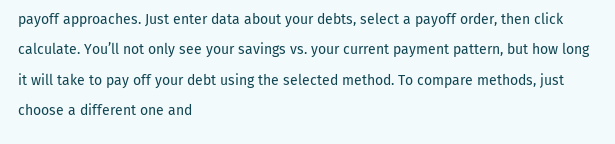payoff approaches. Just enter data about your debts, select a payoff order, then click calculate. You’ll not only see your savings vs. your current payment pattern, but how long it will take to pay off your debt using the selected method. To compare methods, just choose a different one and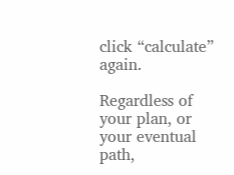click “calculate” again.

Regardless of your plan, or your eventual path,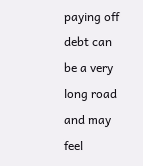paying off debt can be a very long road and may feel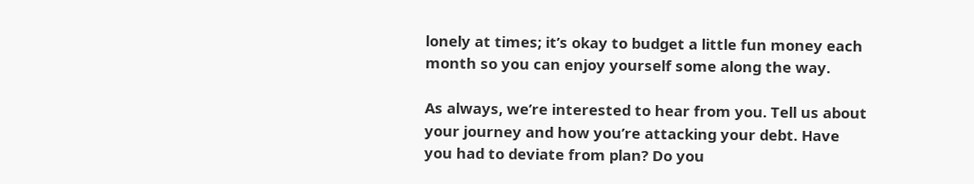lonely at times; it’s okay to budget a little fun money each month so you can enjoy yourself some along the way.

As always, we’re interested to hear from you. Tell us about your journey and how you’re attacking your debt. Have you had to deviate from plan? Do you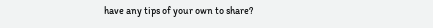have any tips of your own to share?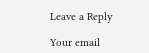Leave a Reply

Your email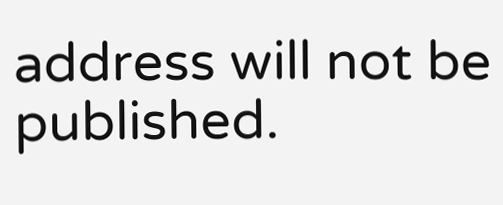address will not be published.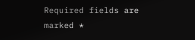Required fields are marked *